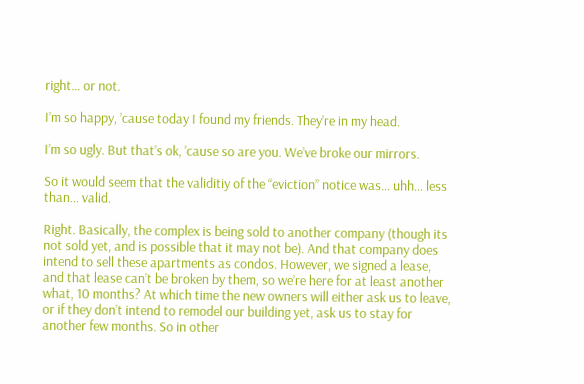right… or not.

I’m so happy, ’cause today I found my friends. They’re in my head.

I’m so ugly. But that’s ok, ’cause so are you. We’ve broke our mirrors.

So it would seem that the validitiy of the “eviction” notice was… uhh… less than… valid.

Right. Basically, the complex is being sold to another company (though its not sold yet, and is possible that it may not be). And that company does intend to sell these apartments as condos. However, we signed a lease, and that lease can’t be broken by them, so we’re here for at least another what, 10 months? At which time the new owners will either ask us to leave, or if they don’t intend to remodel our building yet, ask us to stay for another few months. So in other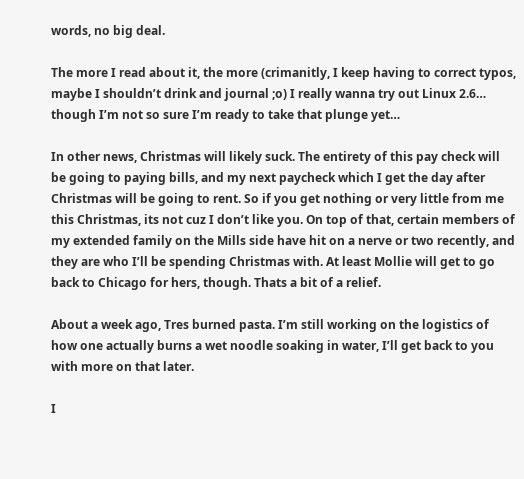words, no big deal.

The more I read about it, the more (crimanitly, I keep having to correct typos, maybe I shouldn’t drink and journal ;o) I really wanna try out Linux 2.6… though I’m not so sure I’m ready to take that plunge yet…

In other news, Christmas will likely suck. The entirety of this pay check will be going to paying bills, and my next paycheck which I get the day after Christmas will be going to rent. So if you get nothing or very little from me this Christmas, its not cuz I don’t like you. On top of that, certain members of my extended family on the Mills side have hit on a nerve or two recently, and they are who I’ll be spending Christmas with. At least Mollie will get to go back to Chicago for hers, though. Thats a bit of a relief.

About a week ago, Tres burned pasta. I’m still working on the logistics of how one actually burns a wet noodle soaking in water, I’ll get back to you with more on that later.

I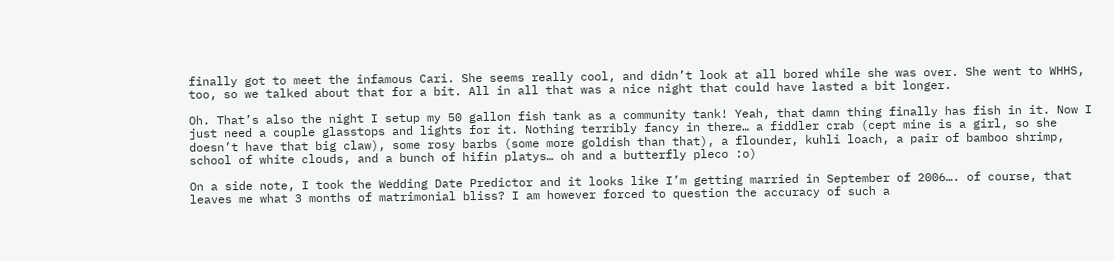finally got to meet the infamous Cari. She seems really cool, and didn’t look at all bored while she was over. She went to WHHS, too, so we talked about that for a bit. All in all that was a nice night that could have lasted a bit longer.

Oh. That’s also the night I setup my 50 gallon fish tank as a community tank! Yeah, that damn thing finally has fish in it. Now I just need a couple glasstops and lights for it. Nothing terribly fancy in there… a fiddler crab (cept mine is a girl, so she doesn’t have that big claw), some rosy barbs (some more goldish than that), a flounder, kuhli loach, a pair of bamboo shrimp, school of white clouds, and a bunch of hifin platys… oh and a butterfly pleco :o)

On a side note, I took the Wedding Date Predictor and it looks like I’m getting married in September of 2006…. of course, that leaves me what 3 months of matrimonial bliss? I am however forced to question the accuracy of such a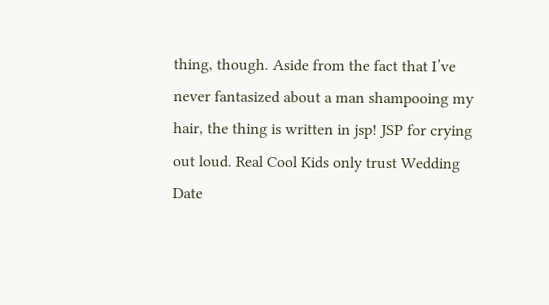thing, though. Aside from the fact that I’ve never fantasized about a man shampooing my hair, the thing is written in jsp! JSP for crying out loud. Real Cool Kids only trust Wedding Date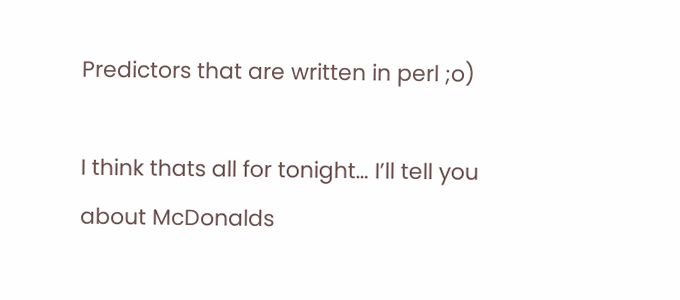Predictors that are written in perl ;o)

I think thats all for tonight… I’ll tell you about McDonalds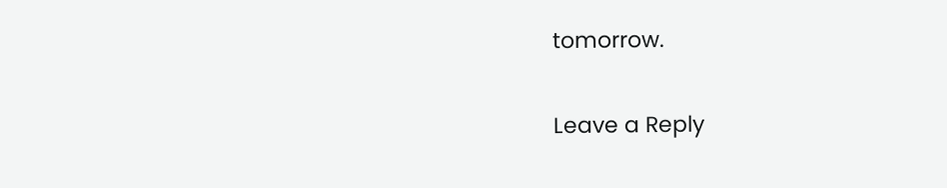tomorrow.

Leave a Reply